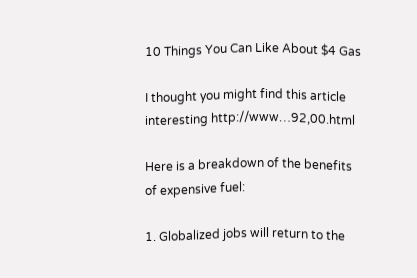10 Things You Can Like About $4 Gas

I thought you might find this article interesting http://www…92,00.html

Here is a breakdown of the benefits of expensive fuel:

1. Globalized jobs will return to the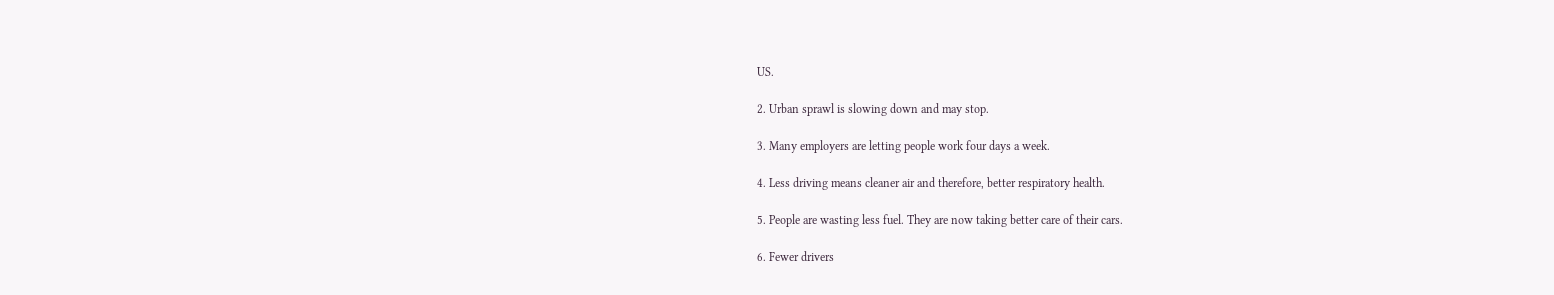US.

2. Urban sprawl is slowing down and may stop.

3. Many employers are letting people work four days a week.

4. Less driving means cleaner air and therefore, better respiratory health.

5. People are wasting less fuel. They are now taking better care of their cars.

6. Fewer drivers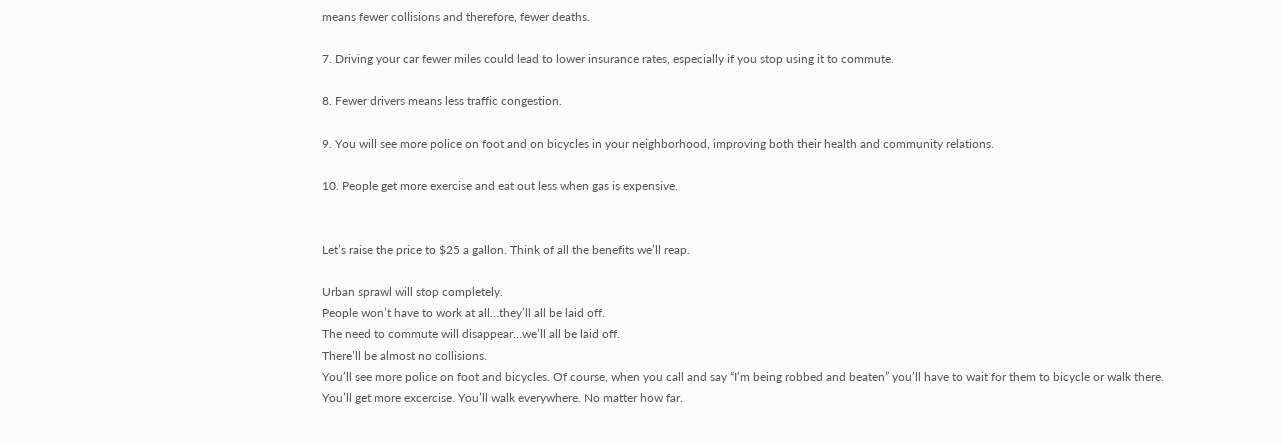means fewer collisions and therefore, fewer deaths.

7. Driving your car fewer miles could lead to lower insurance rates, especially if you stop using it to commute.

8. Fewer drivers means less traffic congestion.

9. You will see more police on foot and on bicycles in your neighborhood, improving both their health and community relations.

10. People get more exercise and eat out less when gas is expensive.


Let’s raise the price to $25 a gallon. Think of all the benefits we’ll reap.

Urban sprawl will stop completely.
People won’t have to work at all…they’ll all be laid off.
The need to commute will disappear…we’ll all be laid off.
There’ll be almost no collisions.
You’ll see more police on foot and bicycles. Of course, when you call and say “I’m being robbed and beaten” you’ll have to wait for them to bicycle or walk there.
You’ll get more excercise. You’ll walk everywhere. No matter how far.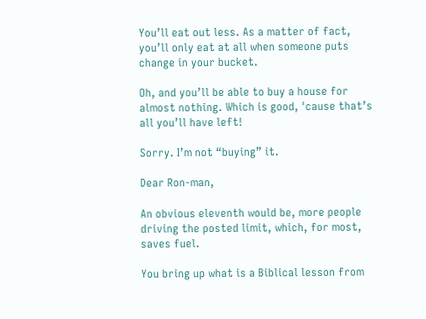You’ll eat out less. As a matter of fact, you’ll only eat at all when someone puts change in your bucket.

Oh, and you’ll be able to buy a house for almost nothing. Which is good, 'cause that’s all you’ll have left!

Sorry. I’m not “buying” it.

Dear Ron-man,

An obvious eleventh would be, more people driving the posted limit, which, for most, saves fuel.

You bring up what is a Biblical lesson from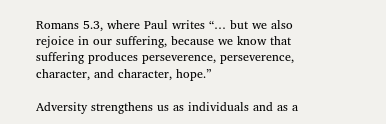Romans 5.3, where Paul writes “… but we also rejoice in our suffering, because we know that suffering produces perseverence, perseverence, character, and character, hope.”

Adversity strengthens us as individuals and as a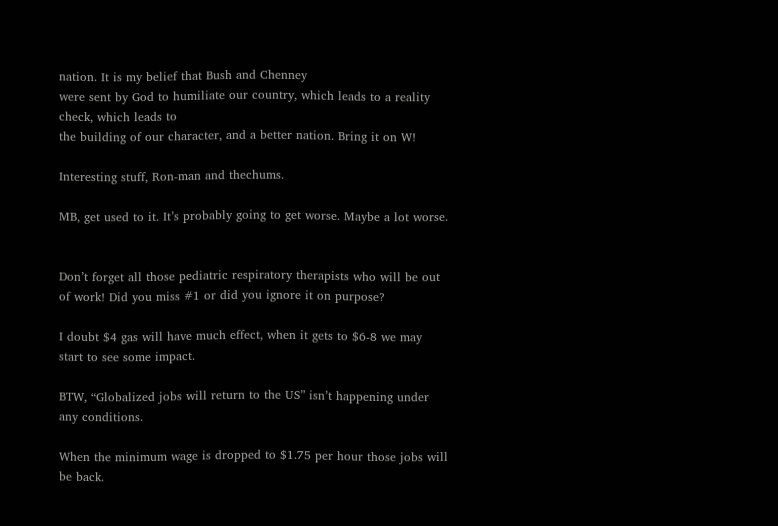nation. It is my belief that Bush and Chenney
were sent by God to humiliate our country, which leads to a reality check, which leads to
the building of our character, and a better nation. Bring it on W!

Interesting stuff, Ron-man and thechums.

MB, get used to it. It’s probably going to get worse. Maybe a lot worse.


Don’t forget all those pediatric respiratory therapists who will be out of work! Did you miss #1 or did you ignore it on purpose?

I doubt $4 gas will have much effect, when it gets to $6-8 we may start to see some impact.

BTW, “Globalized jobs will return to the US” isn’t happening under any conditions.

When the minimum wage is dropped to $1.75 per hour those jobs will be back.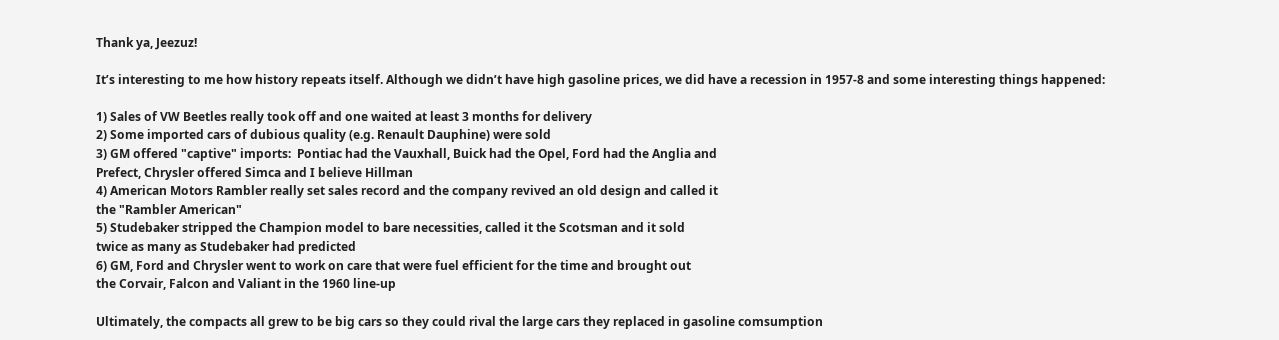Thank ya, Jeezuz!

It’s interesting to me how history repeats itself. Although we didn’t have high gasoline prices, we did have a recession in 1957-8 and some interesting things happened:

1) Sales of VW Beetles really took off and one waited at least 3 months for delivery
2) Some imported cars of dubious quality (e.g. Renault Dauphine) were sold
3) GM offered "captive" imports:  Pontiac had the Vauxhall, Buick had the Opel, Ford had the Anglia and
Prefect, Chrysler offered Simca and I believe Hillman
4) American Motors Rambler really set sales record and the company revived an old design and called it
the "Rambler American"
5) Studebaker stripped the Champion model to bare necessities, called it the Scotsman and it sold
twice as many as Studebaker had predicted
6) GM, Ford and Chrysler went to work on care that were fuel efficient for the time and brought out
the Corvair, Falcon and Valiant in the 1960 line-up

Ultimately, the compacts all grew to be big cars so they could rival the large cars they replaced in gasoline comsumption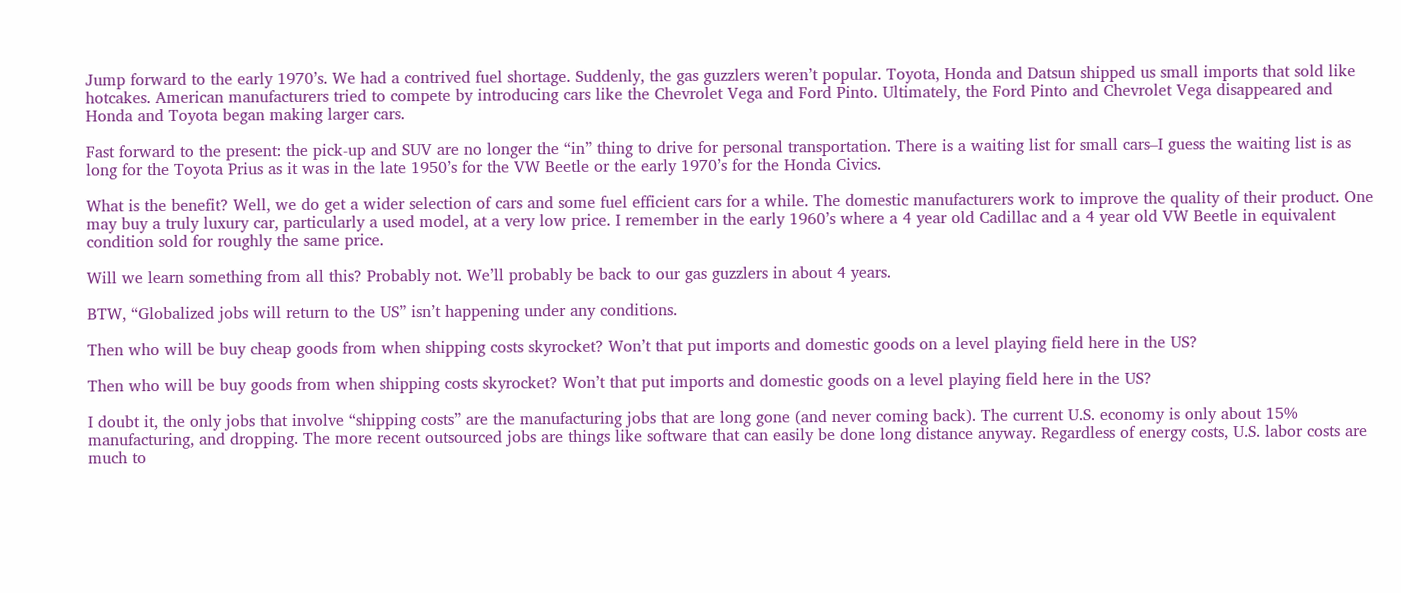Jump forward to the early 1970’s. We had a contrived fuel shortage. Suddenly, the gas guzzlers weren’t popular. Toyota, Honda and Datsun shipped us small imports that sold like hotcakes. American manufacturers tried to compete by introducing cars like the Chevrolet Vega and Ford Pinto. Ultimately, the Ford Pinto and Chevrolet Vega disappeared and Honda and Toyota began making larger cars.

Fast forward to the present: the pick-up and SUV are no longer the “in” thing to drive for personal transportation. There is a waiting list for small cars–I guess the waiting list is as long for the Toyota Prius as it was in the late 1950’s for the VW Beetle or the early 1970’s for the Honda Civics.

What is the benefit? Well, we do get a wider selection of cars and some fuel efficient cars for a while. The domestic manufacturers work to improve the quality of their product. One may buy a truly luxury car, particularly a used model, at a very low price. I remember in the early 1960’s where a 4 year old Cadillac and a 4 year old VW Beetle in equivalent condition sold for roughly the same price.

Will we learn something from all this? Probably not. We’ll probably be back to our gas guzzlers in about 4 years.

BTW, “Globalized jobs will return to the US” isn’t happening under any conditions.

Then who will be buy cheap goods from when shipping costs skyrocket? Won’t that put imports and domestic goods on a level playing field here in the US?

Then who will be buy goods from when shipping costs skyrocket? Won’t that put imports and domestic goods on a level playing field here in the US?

I doubt it, the only jobs that involve “shipping costs” are the manufacturing jobs that are long gone (and never coming back). The current U.S. economy is only about 15% manufacturing, and dropping. The more recent outsourced jobs are things like software that can easily be done long distance anyway. Regardless of energy costs, U.S. labor costs are much to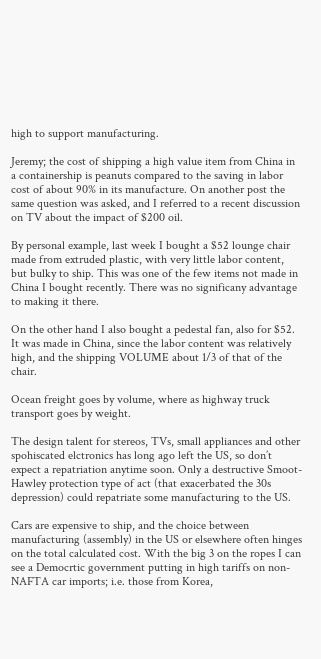high to support manufacturing.

Jeremy; the cost of shipping a high value item from China in a containership is peanuts compared to the saving in labor cost of about 90% in its manufacture. On another post the same question was asked, and I referred to a recent discussion on TV about the impact of $200 oil.

By personal example, last week I bought a $52 lounge chair made from extruded plastic, with very little labor content, but bulky to ship. This was one of the few items not made in China I bought recently. There was no significany advantage to making it there.

On the other hand I also bought a pedestal fan, also for $52. It was made in China, since the labor content was relatively high, and the shipping VOLUME about 1/3 of that of the chair.

Ocean freight goes by volume, where as highway truck transport goes by weight.

The design talent for stereos, TVs, small appliances and other spohiscated elctronics has long ago left the US, so don’t expect a repatriation anytime soon. Only a destructive Smoot-Hawley protection type of act (that exacerbated the 30s depression) could repatriate some manufacturing to the US.

Cars are expensive to ship, and the choice between manufacturing (assembly) in the US or elsewhere often hinges on the total calculated cost. With the big 3 on the ropes I can see a Democrtic government putting in high tariffs on non-NAFTA car imports; i.e. those from Korea,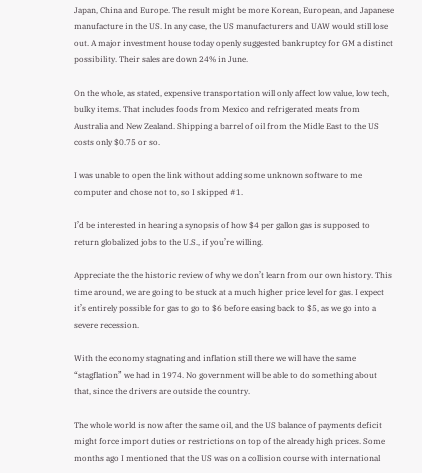Japan, China and Europe. The result might be more Korean, European, and Japanese manufacture in the US. In any case, the US manufacturers and UAW would still lose out. A major investment house today openly suggested bankruptcy for GM a distinct possibility. Their sales are down 24% in June.

On the whole, as stated, expensive transportation will only affect low value, low tech, bulky items. That includes foods from Mexico and refrigerated meats from Australia and New Zealand. Shipping a barrel of oil from the Midle East to the US costs only $0.75 or so.

I was unable to open the link without adding some unknown software to me computer and chose not to, so I skipped #1.

I’d be interested in hearing a synopsis of how $4 per gallon gas is supposed to return globalized jobs to the U.S., if you’re willing.

Appreciate the the historic review of why we don’t learn from our own history. This time around, we are going to be stuck at a much higher price level for gas. I expect it’s entirely possible for gas to go to $6 before easing back to $5, as we go into a severe recession.

With the economy stagnating and inflation still there we will have the same “stagflation” we had in 1974. No government will be able to do something about that, since the drivers are outside the country.

The whole world is now after the same oil, and the US balance of payments deficit might force import duties or restrictions on top of the already high prices. Some months ago I mentioned that the US was on a collision course with international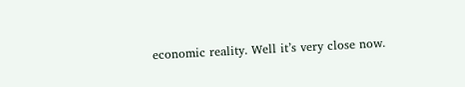economic reality. Well it’s very close now.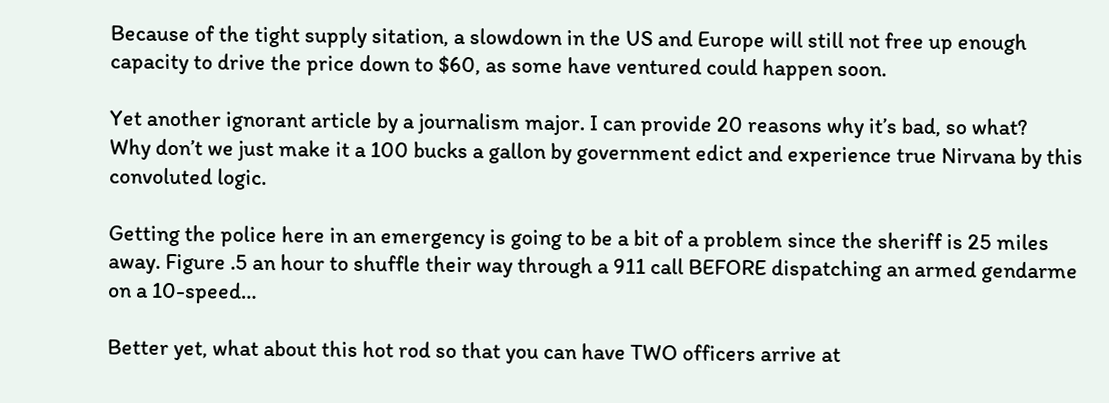Because of the tight supply sitation, a slowdown in the US and Europe will still not free up enough capacity to drive the price down to $60, as some have ventured could happen soon.

Yet another ignorant article by a journalism major. I can provide 20 reasons why it’s bad, so what?
Why don’t we just make it a 100 bucks a gallon by government edict and experience true Nirvana by this convoluted logic.

Getting the police here in an emergency is going to be a bit of a problem since the sheriff is 25 miles away. Figure .5 an hour to shuffle their way through a 911 call BEFORE dispatching an armed gendarme on a 10-speed…

Better yet, what about this hot rod so that you can have TWO officers arrive at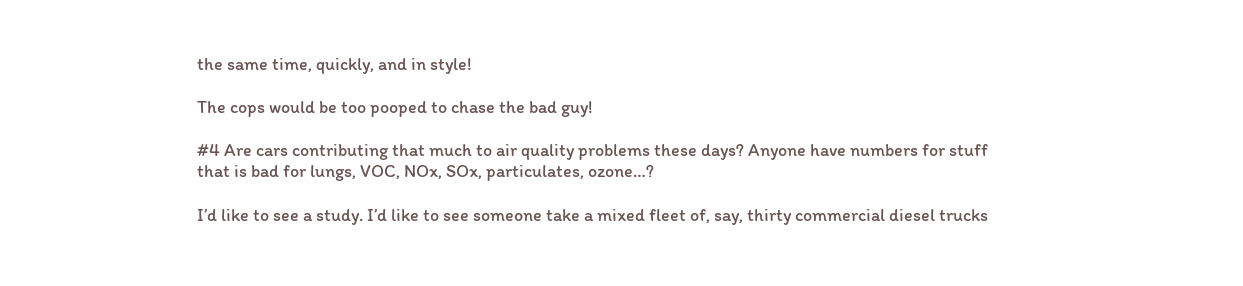the same time, quickly, and in style!

The cops would be too pooped to chase the bad guy!

#4 Are cars contributing that much to air quality problems these days? Anyone have numbers for stuff that is bad for lungs, VOC, NOx, SOx, particulates, ozone…?

I’d like to see a study. I’d like to see someone take a mixed fleet of, say, thirty commercial diesel trucks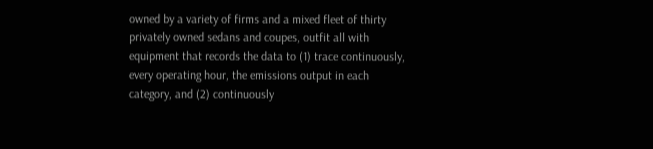owned by a variety of firms and a mixed fleet of thirty privately owned sedans and coupes, outfit all with equipment that records the data to (1) trace continuously, every operating hour, the emissions output in each category, and (2) continuously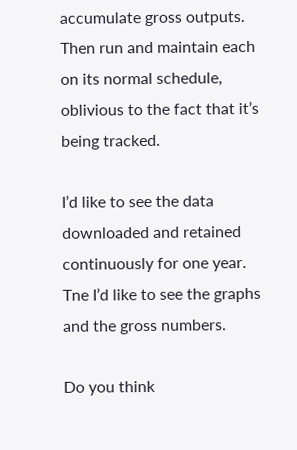accumulate gross outputs. Then run and maintain each on its normal schedule, oblivious to the fact that it’s being tracked.

I’d like to see the data downloaded and retained continuously for one year. Tne I’d like to see the graphs and the gross numbers.

Do you think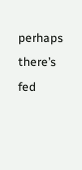perhaps there’s fed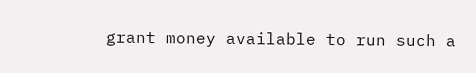grant money available to run such a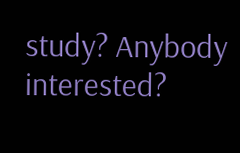study? Anybody interested?